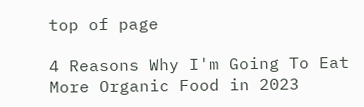top of page

4 Reasons Why I'm Going To Eat More Organic Food in 2023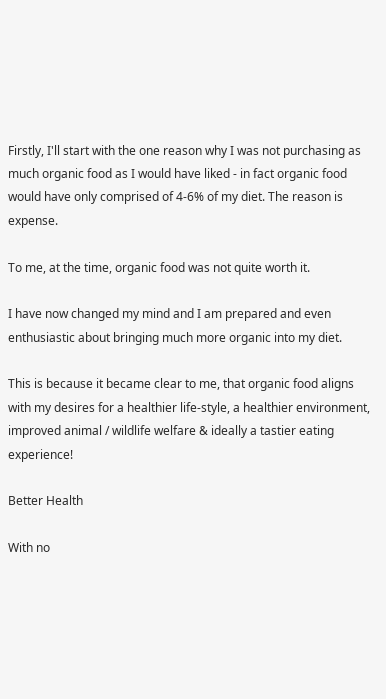Firstly, I'll start with the one reason why I was not purchasing as much organic food as I would have liked - in fact organic food would have only comprised of 4-6% of my diet. The reason is expense.

To me, at the time, organic food was not quite worth it.

I have now changed my mind and I am prepared and even enthusiastic about bringing much more organic into my diet.

This is because it became clear to me, that organic food aligns with my desires for a healthier life-style, a healthier environment, improved animal / wildlife welfare & ideally a tastier eating experience!

Better Health

With no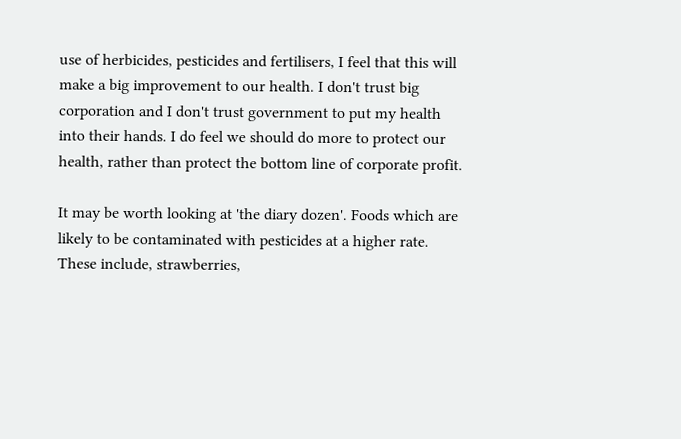use of herbicides, pesticides and fertilisers, I feel that this will make a big improvement to our health. I don't trust big corporation and I don't trust government to put my health into their hands. I do feel we should do more to protect our health, rather than protect the bottom line of corporate profit.

It may be worth looking at 'the diary dozen'. Foods which are likely to be contaminated with pesticides at a higher rate. These include, strawberries,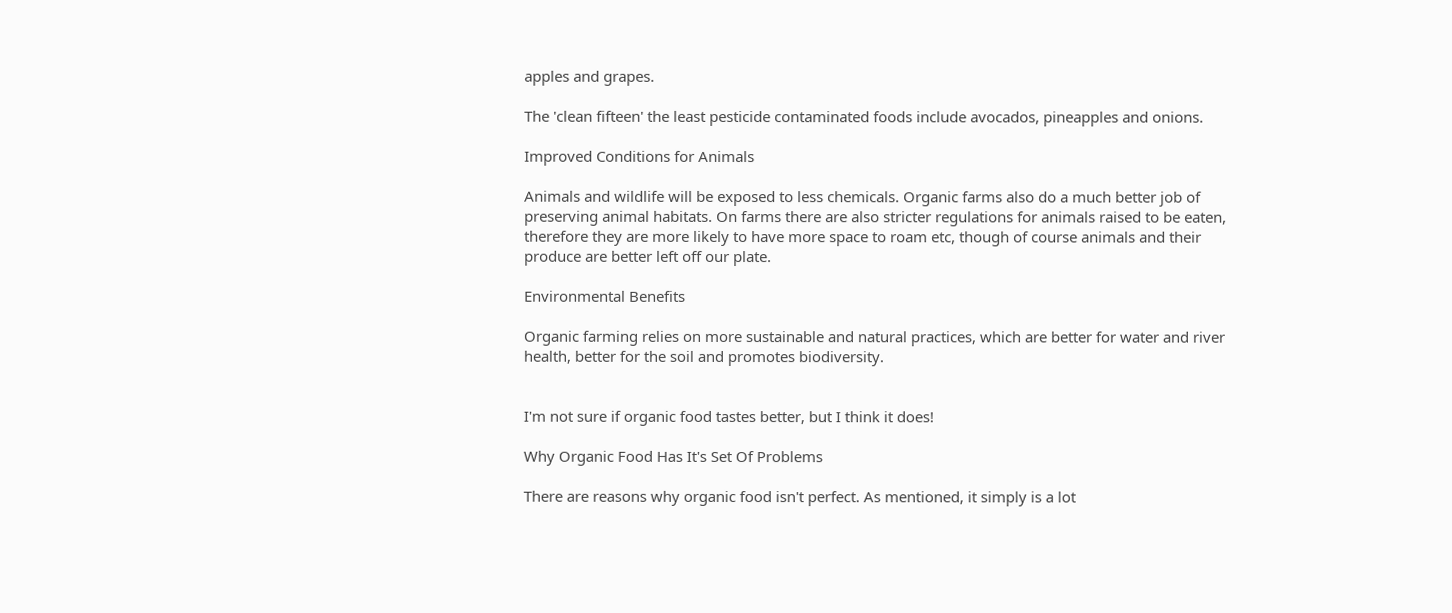apples and grapes.

The 'clean fifteen' the least pesticide contaminated foods include avocados, pineapples and onions.

Improved Conditions for Animals

Animals and wildlife will be exposed to less chemicals. Organic farms also do a much better job of preserving animal habitats. On farms there are also stricter regulations for animals raised to be eaten, therefore they are more likely to have more space to roam etc, though of course animals and their produce are better left off our plate.

Environmental Benefits

Organic farming relies on more sustainable and natural practices, which are better for water and river health, better for the soil and promotes biodiversity.


I'm not sure if organic food tastes better, but I think it does!

Why Organic Food Has It's Set Of Problems

There are reasons why organic food isn't perfect. As mentioned, it simply is a lot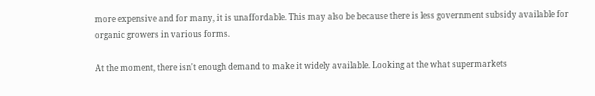more expensive and for many, it is unaffordable. This may also be because there is less government subsidy available for organic growers in various forms.

At the moment, there isn't enough demand to make it widely available. Looking at the what supermarkets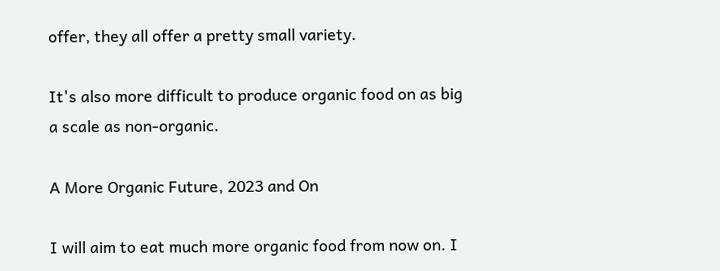offer, they all offer a pretty small variety.

It's also more difficult to produce organic food on as big a scale as non-organic.

A More Organic Future, 2023 and On

I will aim to eat much more organic food from now on. I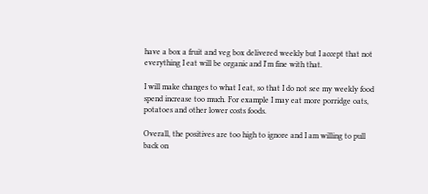have a box a fruit and veg box delivered weekly but I accept that not everything I eat will be organic and I'm fine with that.

I will make changes to what I eat, so that I do not see my weekly food spend increase too much. For example I may eat more porridge oats, potatoes and other lower costs foods.

Overall, the positives are too high to ignore and I am willing to pull back on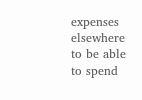expenses elsewhere to be able to spend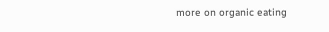more on organic eating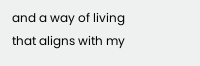and a way of living that aligns with my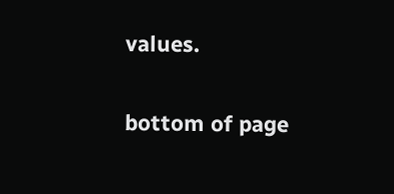values.


bottom of page